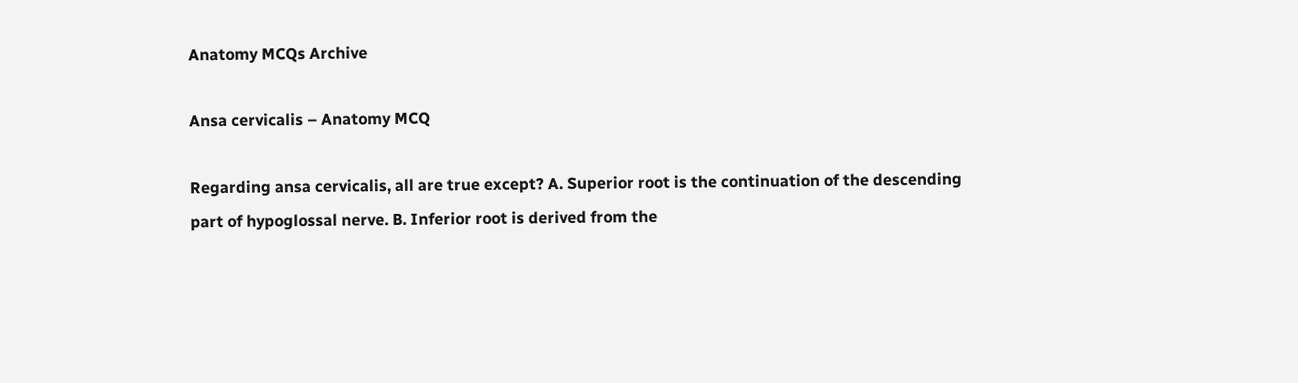Anatomy MCQs Archive

Ansa cervicalis – Anatomy MCQ

Regarding ansa cervicalis, all are true except? A. Superior root is the continuation of the descending part of hypoglossal nerve. B. Inferior root is derived from the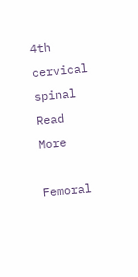4th cervical spinal
Read More

Femoral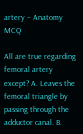artery – Anatomy MCQ

All are true regarding femoral artery except? A. Leaves the femoral triangle by passing through the adductor canal. B.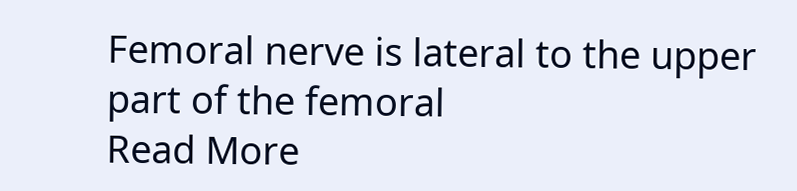Femoral nerve is lateral to the upper part of the femoral
Read More